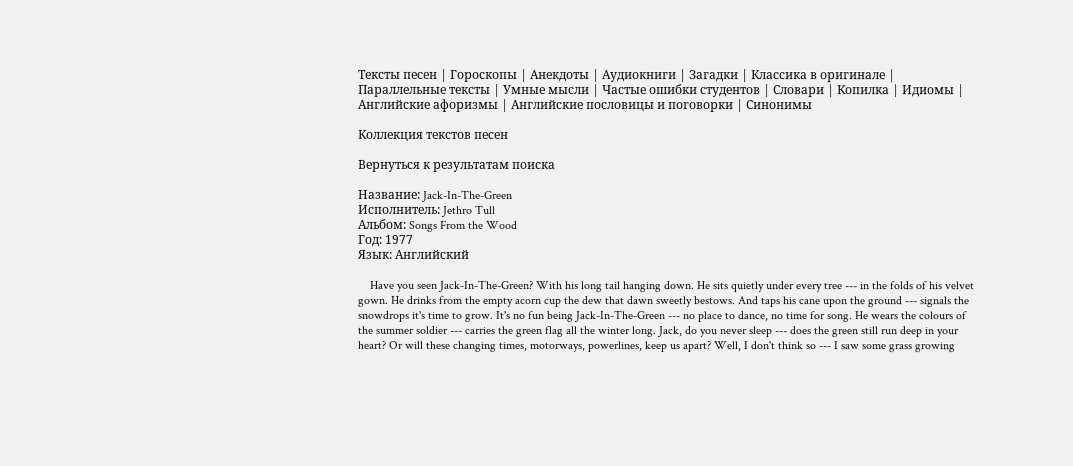Тексты песен | Гороскопы | Анекдоты | Аудиокниги | Загадки | Классика в оригинале | Параллельные тексты | Умные мысли | Частые ошибки студентов | Словари | Копилка | Идиомы | Английские афоризмы | Английские пословицы и поговорки | Синонимы

Коллекция текстов песен

Вернуться к результатам поиска

Название: Jack-In-The-Green
Исполнитель: Jethro Tull
Альбом: Songs From the Wood
Год: 1977
Язык: Английский

    Have you seen Jack-In-The-Green? With his long tail hanging down. He sits quietly under every tree --- in the folds of his velvet gown. He drinks from the empty acorn cup the dew that dawn sweetly bestows. And taps his cane upon the ground --- signals the snowdrops it's time to grow. It's no fun being Jack-In-The-Green --- no place to dance, no time for song. He wears the colours of the summer soldier --- carries the green flag all the winter long. Jack, do you never sleep --- does the green still run deep in your heart? Or will these changing times, motorways, powerlines, keep us apart? Well, I don't think so --- I saw some grass growing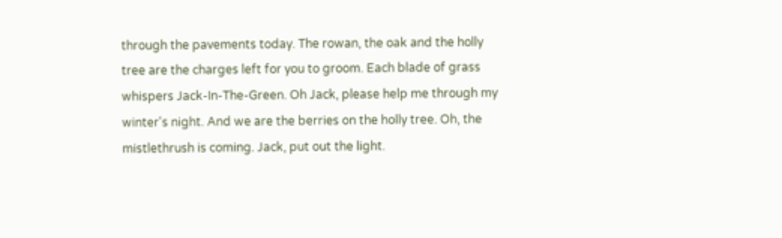through the pavements today. The rowan, the oak and the holly tree are the charges left for you to groom. Each blade of grass whispers Jack-In-The-Green. Oh Jack, please help me through my winter's night. And we are the berries on the holly tree. Oh, the mistlethrush is coming. Jack, put out the light.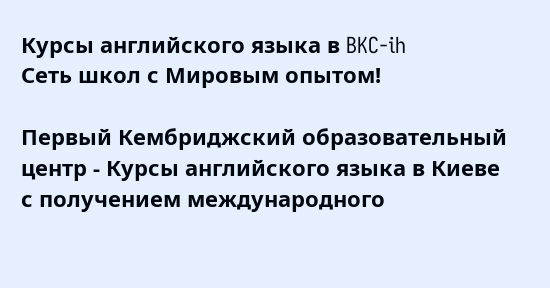Курсы английского языка в BKC-ih
Сеть школ с Мировым опытом!

Первый Кембриджский образовательный центр - Курсы английского языка в Киеве с получением международного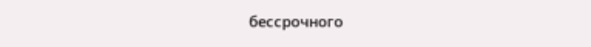бессрочного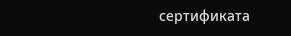сертификата